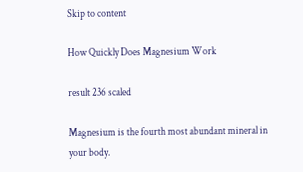Skip to content

How Quickly Does Magnesium Work

result 236 scaled

Magnesium is the fourth most abundant mineral in your body.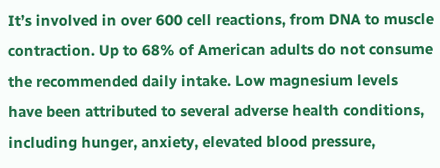It’s involved in over 600 cell reactions, from DNA to muscle contraction. Up to 68% of American adults do not consume the recommended daily intake. Low magnesium levels have been attributed to several adverse health conditions, including hunger, anxiety, elevated blood pressure,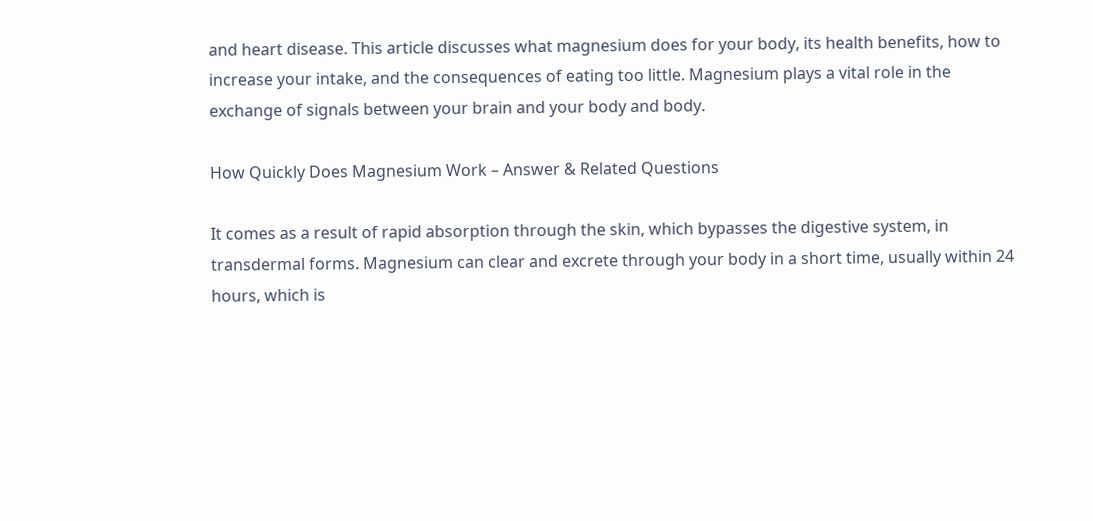and heart disease. This article discusses what magnesium does for your body, its health benefits, how to increase your intake, and the consequences of eating too little. Magnesium plays a vital role in the exchange of signals between your brain and your body and body.

How Quickly Does Magnesium Work – Answer & Related Questions

It comes as a result of rapid absorption through the skin, which bypasses the digestive system, in transdermal forms. Magnesium can clear and excrete through your body in a short time, usually within 24 hours, which is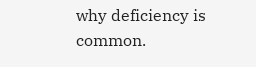why deficiency is common.